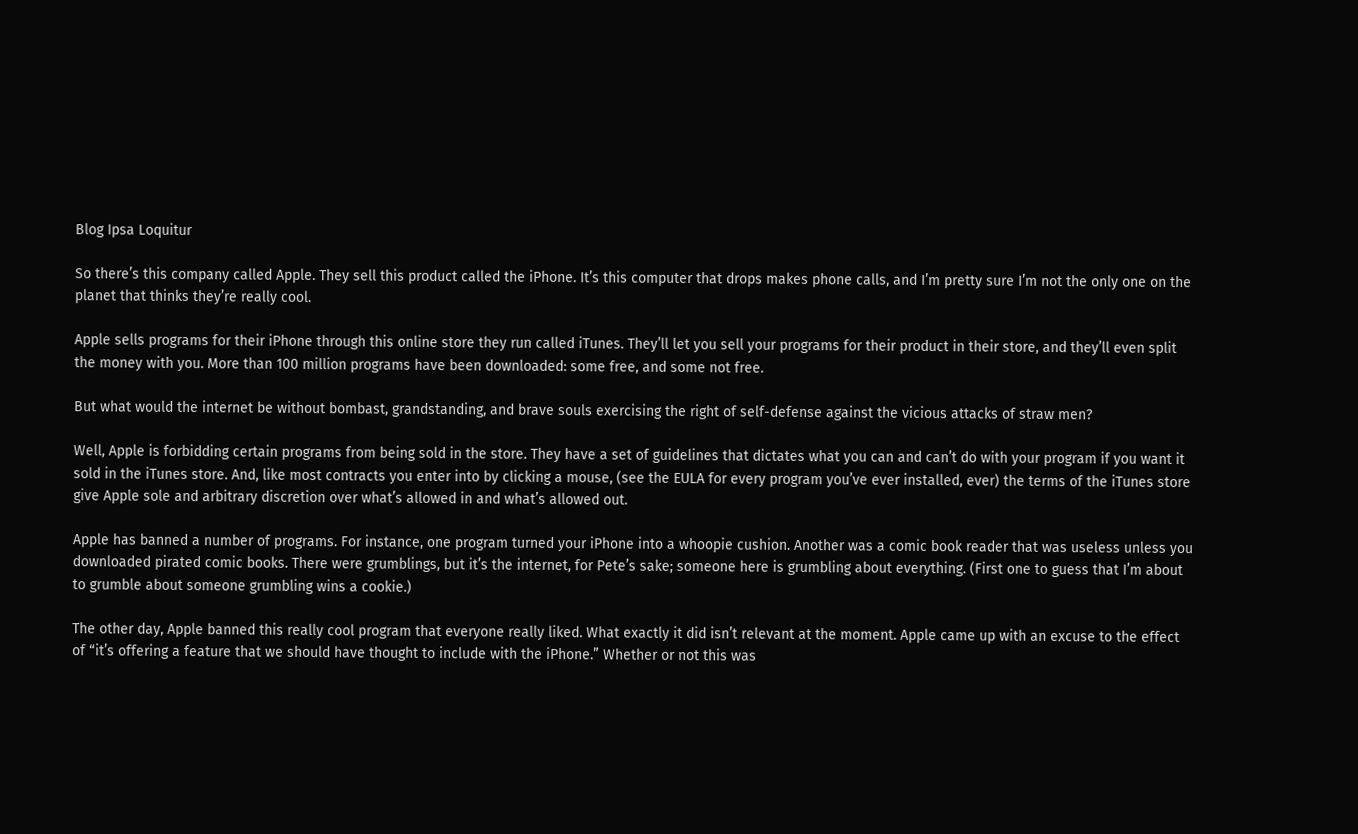Blog Ipsa Loquitur

So there’s this company called Apple. They sell this product called the iPhone. It’s this computer that drops makes phone calls, and I’m pretty sure I’m not the only one on the planet that thinks they’re really cool.

Apple sells programs for their iPhone through this online store they run called iTunes. They’ll let you sell your programs for their product in their store, and they’ll even split the money with you. More than 100 million programs have been downloaded: some free, and some not free.

But what would the internet be without bombast, grandstanding, and brave souls exercising the right of self-defense against the vicious attacks of straw men?

Well, Apple is forbidding certain programs from being sold in the store. They have a set of guidelines that dictates what you can and can’t do with your program if you want it sold in the iTunes store. And, like most contracts you enter into by clicking a mouse, (see the EULA for every program you’ve ever installed, ever) the terms of the iTunes store give Apple sole and arbitrary discretion over what’s allowed in and what’s allowed out.

Apple has banned a number of programs. For instance, one program turned your iPhone into a whoopie cushion. Another was a comic book reader that was useless unless you downloaded pirated comic books. There were grumblings, but it’s the internet, for Pete’s sake; someone here is grumbling about everything. (First one to guess that I’m about to grumble about someone grumbling wins a cookie.)

The other day, Apple banned this really cool program that everyone really liked. What exactly it did isn’t relevant at the moment. Apple came up with an excuse to the effect of “it’s offering a feature that we should have thought to include with the iPhone.” Whether or not this was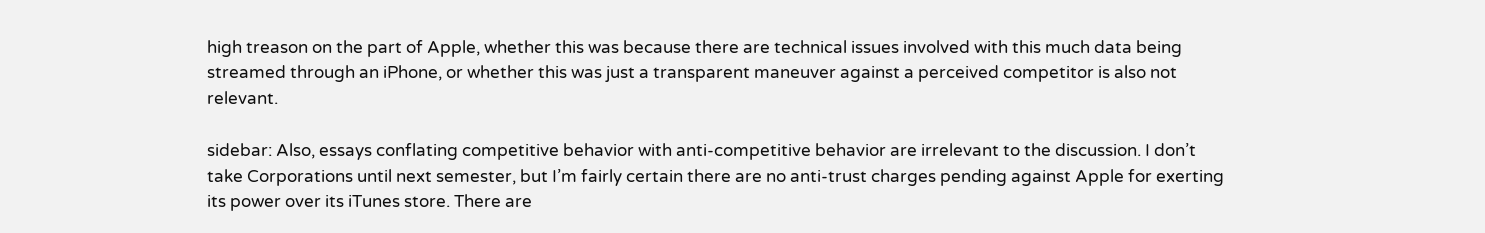high treason on the part of Apple, whether this was because there are technical issues involved with this much data being streamed through an iPhone, or whether this was just a transparent maneuver against a perceived competitor is also not relevant.

sidebar: Also, essays conflating competitive behavior with anti-competitive behavior are irrelevant to the discussion. I don’t take Corporations until next semester, but I’m fairly certain there are no anti-trust charges pending against Apple for exerting its power over its iTunes store. There are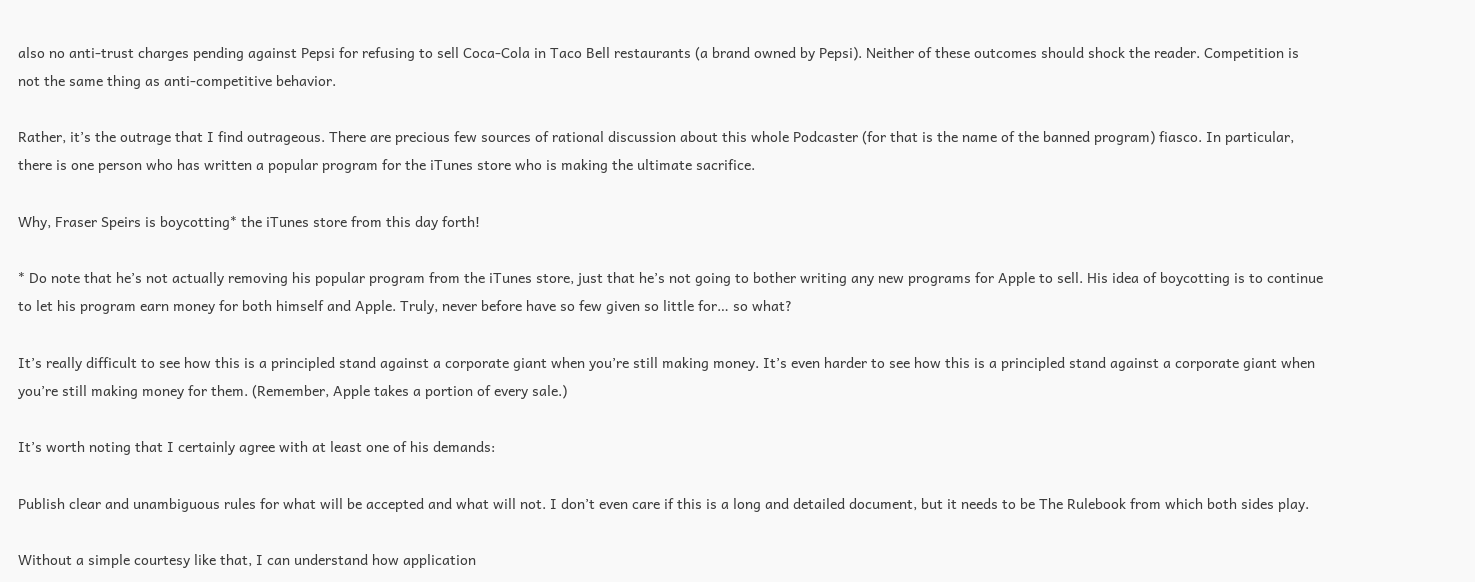also no anti-trust charges pending against Pepsi for refusing to sell Coca-Cola in Taco Bell restaurants (a brand owned by Pepsi). Neither of these outcomes should shock the reader. Competition is not the same thing as anti-competitive behavior.

Rather, it’s the outrage that I find outrageous. There are precious few sources of rational discussion about this whole Podcaster (for that is the name of the banned program) fiasco. In particular, there is one person who has written a popular program for the iTunes store who is making the ultimate sacrifice.

Why, Fraser Speirs is boycotting* the iTunes store from this day forth!

* Do note that he’s not actually removing his popular program from the iTunes store, just that he’s not going to bother writing any new programs for Apple to sell. His idea of boycotting is to continue to let his program earn money for both himself and Apple. Truly, never before have so few given so little for… so what?

It’s really difficult to see how this is a principled stand against a corporate giant when you’re still making money. It’s even harder to see how this is a principled stand against a corporate giant when you’re still making money for them. (Remember, Apple takes a portion of every sale.)

It’s worth noting that I certainly agree with at least one of his demands:

Publish clear and unambiguous rules for what will be accepted and what will not. I don’t even care if this is a long and detailed document, but it needs to be The Rulebook from which both sides play.

Without a simple courtesy like that, I can understand how application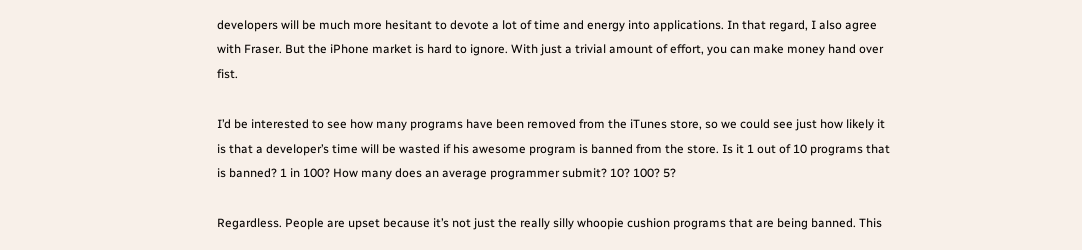developers will be much more hesitant to devote a lot of time and energy into applications. In that regard, I also agree with Fraser. But the iPhone market is hard to ignore. With just a trivial amount of effort, you can make money hand over fist.

I’d be interested to see how many programs have been removed from the iTunes store, so we could see just how likely it is that a developer’s time will be wasted if his awesome program is banned from the store. Is it 1 out of 10 programs that is banned? 1 in 100? How many does an average programmer submit? 10? 100? 5?

Regardless. People are upset because it’s not just the really silly whoopie cushion programs that are being banned. This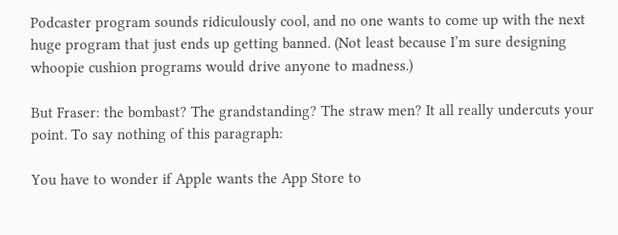Podcaster program sounds ridiculously cool, and no one wants to come up with the next huge program that just ends up getting banned. (Not least because I’m sure designing whoopie cushion programs would drive anyone to madness.)

But Fraser: the bombast? The grandstanding? The straw men? It all really undercuts your point. To say nothing of this paragraph:

You have to wonder if Apple wants the App Store to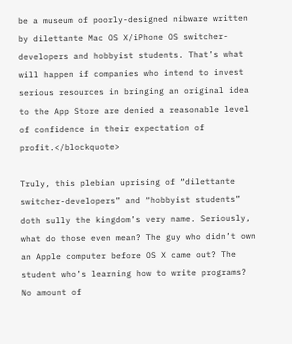be a museum of poorly-designed nibware written by dilettante Mac OS X/iPhone OS switcher-developers and hobbyist students. That’s what will happen if companies who intend to invest serious resources in bringing an original idea to the App Store are denied a reasonable level of confidence in their expectation of profit.</blockquote>

Truly, this plebian uprising of “dilettante switcher-developers” and “hobbyist students” doth sully the kingdom’s very name. Seriously, what do those even mean? The guy who didn’t own an Apple computer before OS X came out? The student who’s learning how to write programs? No amount of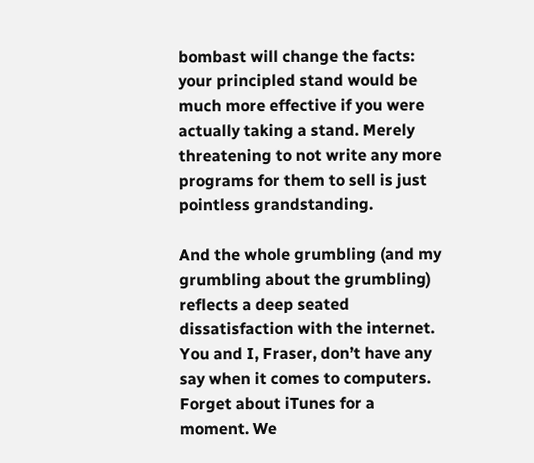bombast will change the facts: your principled stand would be much more effective if you were actually taking a stand. Merely threatening to not write any more programs for them to sell is just pointless grandstanding.

And the whole grumbling (and my grumbling about the grumbling) reflects a deep seated dissatisfaction with the internet. You and I, Fraser, don’t have any say when it comes to computers. Forget about iTunes for a moment. We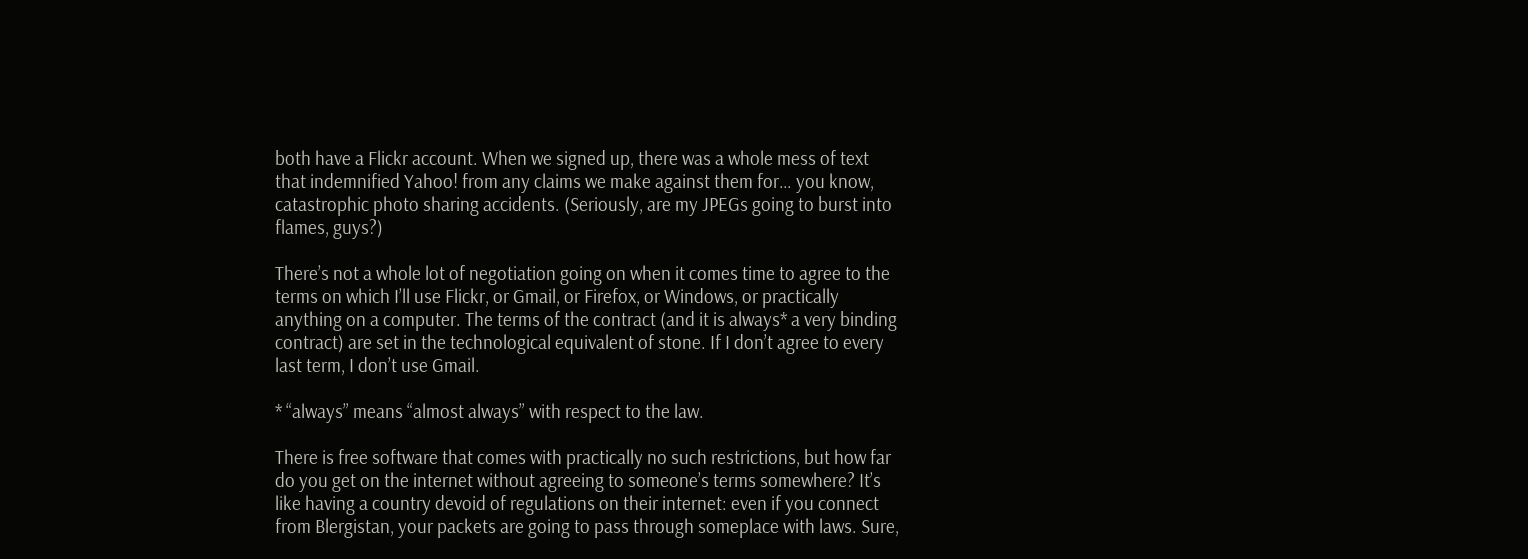both have a Flickr account. When we signed up, there was a whole mess of text that indemnified Yahoo! from any claims we make against them for… you know, catastrophic photo sharing accidents. (Seriously, are my JPEGs going to burst into flames, guys?)

There’s not a whole lot of negotiation going on when it comes time to agree to the terms on which I’ll use Flickr, or Gmail, or Firefox, or Windows, or practically anything on a computer. The terms of the contract (and it is always* a very binding contract) are set in the technological equivalent of stone. If I don’t agree to every last term, I don’t use Gmail.

* “always” means “almost always” with respect to the law.

There is free software that comes with practically no such restrictions, but how far do you get on the internet without agreeing to someone’s terms somewhere? It’s like having a country devoid of regulations on their internet: even if you connect from Blergistan, your packets are going to pass through someplace with laws. Sure,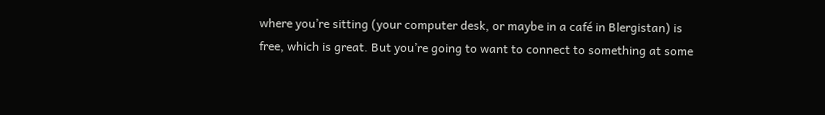where you’re sitting (your computer desk, or maybe in a café in Blergistan) is free, which is great. But you’re going to want to connect to something at some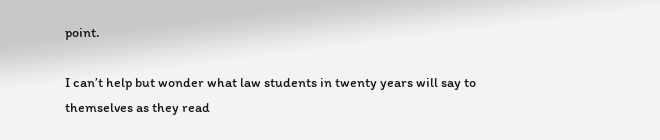point.

I can’t help but wonder what law students in twenty years will say to themselves as they read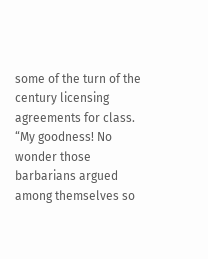some of the turn of the century licensing agreements for class. “My goodness! No wonder those barbarians argued among themselves so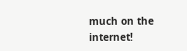much on the internet!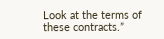Look at the terms of these contracts.”